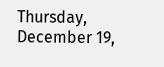Thursday, December 19,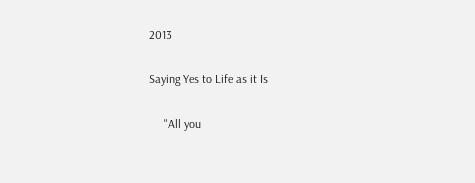2013

Saying Yes to Life as it Is

     "All you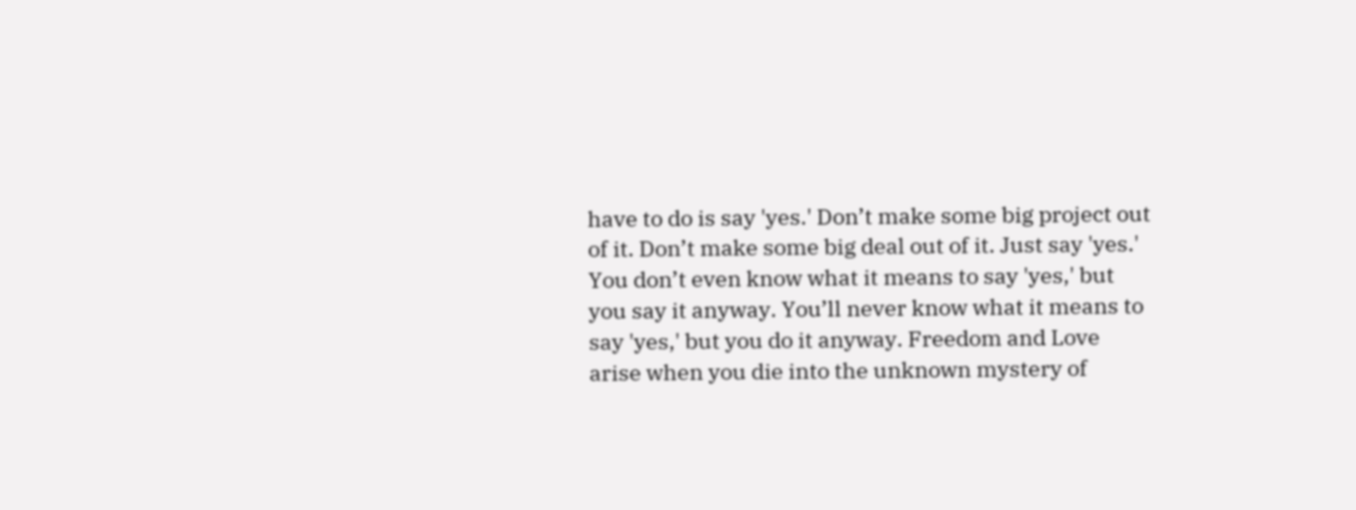have to do is say 'yes.' Don’t make some big project out of it. Don’t make some big deal out of it. Just say 'yes.' You don’t even know what it means to say 'yes,' but you say it anyway. You’ll never know what it means to say 'yes,' but you do it anyway. Freedom and Love arise when you die into the unknown mystery of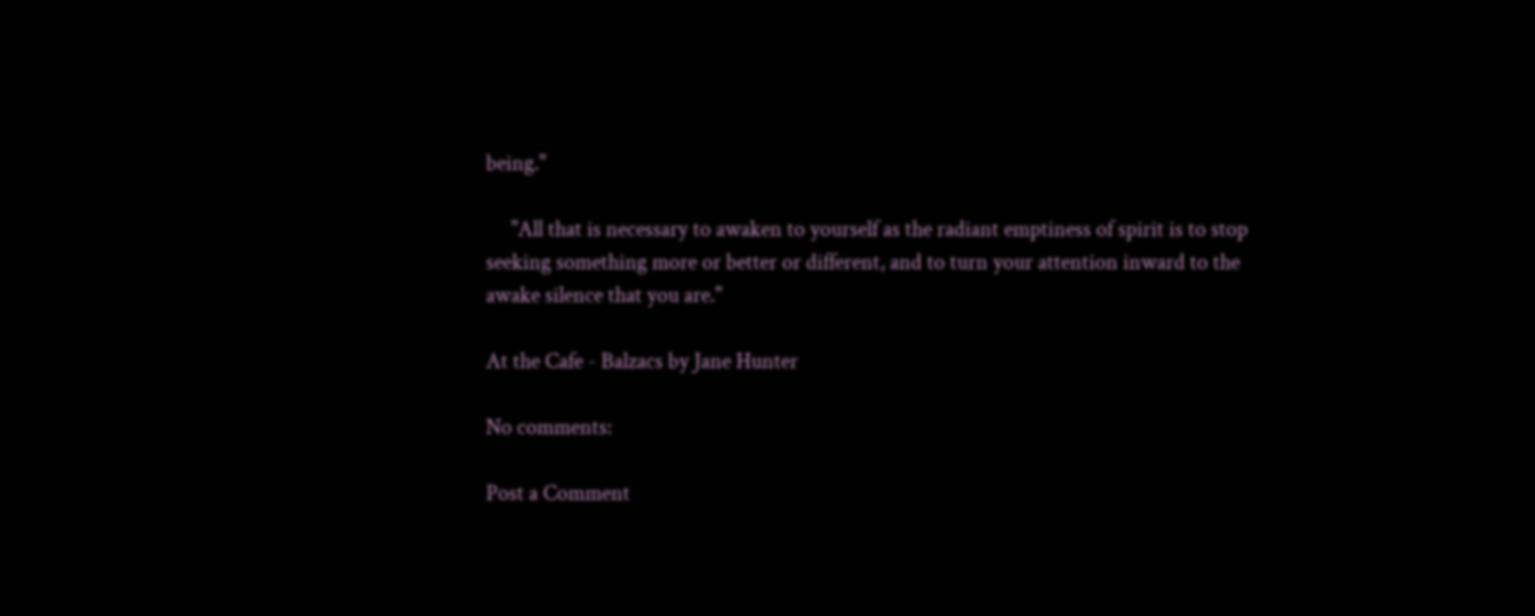being."

     "All that is necessary to awaken to yourself as the radiant emptiness of spirit is to stop seeking something more or better or different, and to turn your attention inward to the awake silence that you are."

At the Cafe - Balzacs by Jane Hunter

No comments:

Post a Comment